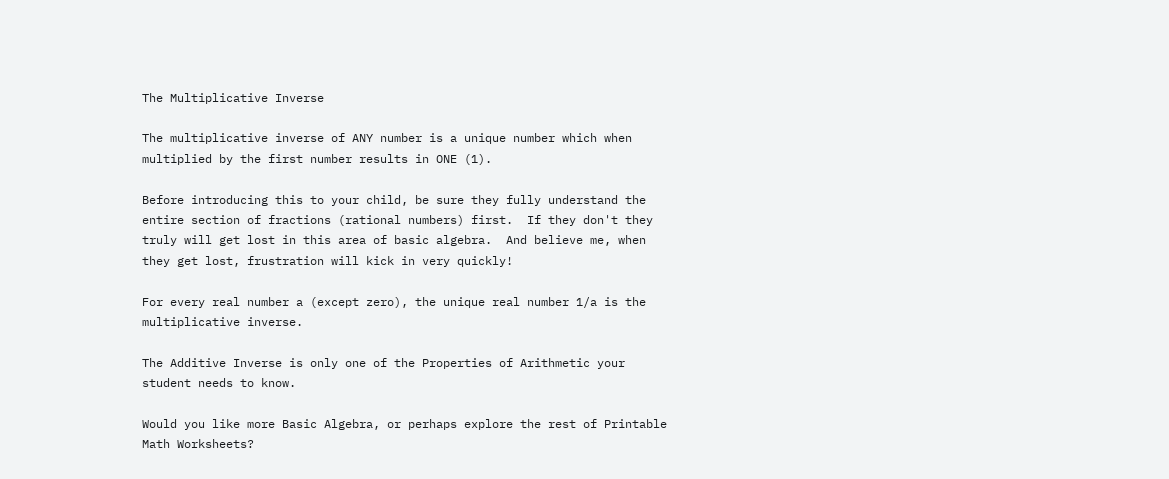The Multiplicative Inverse

The multiplicative inverse of ANY number is a unique number which when multiplied by the first number results in ONE (1).

Before introducing this to your child, be sure they fully understand the entire section of fractions (rational numbers) first.  If they don't they truly will get lost in this area of basic algebra.  And believe me, when they get lost, frustration will kick in very quickly!

For every real number a (except zero), the unique real number 1/a is the multiplicative inverse.

The Additive Inverse is only one of the Properties of Arithmetic your student needs to know.

Would you like more Basic Algebra, or perhaps explore the rest of Printable Math Worksheets?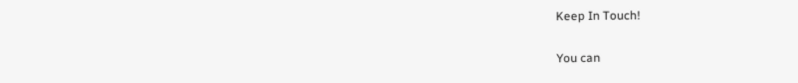Keep In Touch!

You can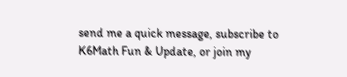send me a quick message, subscribe to K6Math Fun & Update, or join my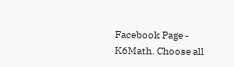Facebook Page - K6Math. Choose all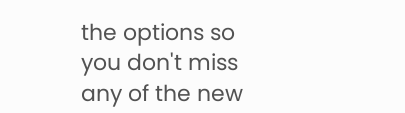the options so you don't miss any of the new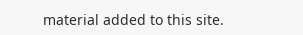material added to this site.